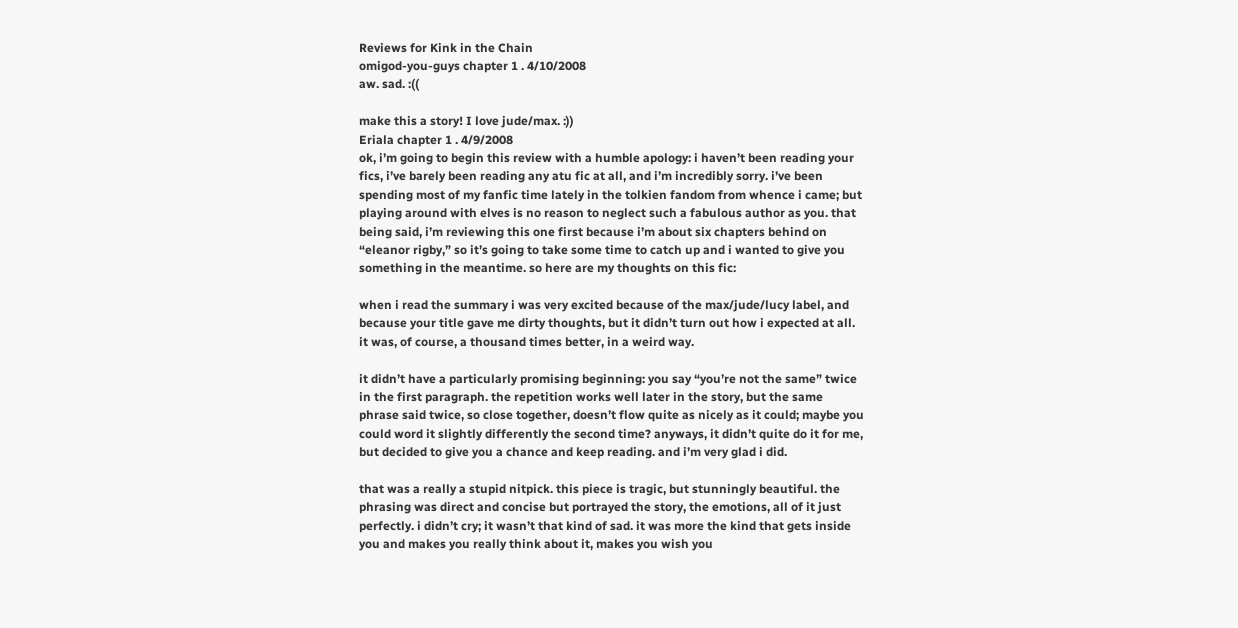Reviews for Kink in the Chain
omigod-you-guys chapter 1 . 4/10/2008
aw. sad. :((

make this a story! I love jude/max. :))
Eriala chapter 1 . 4/9/2008
ok, i’m going to begin this review with a humble apology: i haven’t been reading your fics, i’ve barely been reading any atu fic at all, and i’m incredibly sorry. i’ve been spending most of my fanfic time lately in the tolkien fandom from whence i came; but playing around with elves is no reason to neglect such a fabulous author as you. that being said, i’m reviewing this one first because i’m about six chapters behind on “eleanor rigby,” so it’s going to take some time to catch up and i wanted to give you something in the meantime. so here are my thoughts on this fic:

when i read the summary i was very excited because of the max/jude/lucy label, and because your title gave me dirty thoughts, but it didn’t turn out how i expected at all. it was, of course, a thousand times better, in a weird way.

it didn’t have a particularly promising beginning: you say “you’re not the same” twice in the first paragraph. the repetition works well later in the story, but the same phrase said twice, so close together, doesn’t flow quite as nicely as it could; maybe you could word it slightly differently the second time? anyways, it didn’t quite do it for me, but decided to give you a chance and keep reading. and i’m very glad i did.

that was a really a stupid nitpick. this piece is tragic, but stunningly beautiful. the phrasing was direct and concise but portrayed the story, the emotions, all of it just perfectly. i didn’t cry; it wasn’t that kind of sad. it was more the kind that gets inside you and makes you really think about it, makes you wish you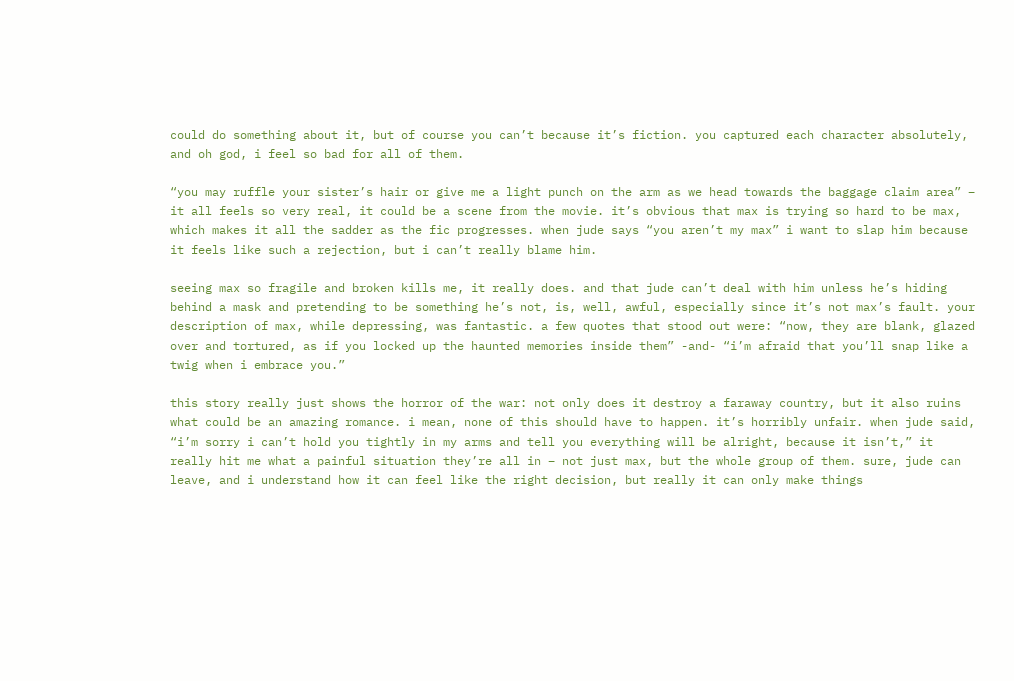could do something about it, but of course you can’t because it’s fiction. you captured each character absolutely, and oh god, i feel so bad for all of them.

“you may ruffle your sister’s hair or give me a light punch on the arm as we head towards the baggage claim area” – it all feels so very real, it could be a scene from the movie. it’s obvious that max is trying so hard to be max, which makes it all the sadder as the fic progresses. when jude says “you aren’t my max” i want to slap him because it feels like such a rejection, but i can’t really blame him.

seeing max so fragile and broken kills me, it really does. and that jude can’t deal with him unless he’s hiding behind a mask and pretending to be something he’s not, is, well, awful, especially since it’s not max’s fault. your description of max, while depressing, was fantastic. a few quotes that stood out were: “now, they are blank, glazed over and tortured, as if you locked up the haunted memories inside them” -and- “i’m afraid that you’ll snap like a twig when i embrace you.”

this story really just shows the horror of the war: not only does it destroy a faraway country, but it also ruins what could be an amazing romance. i mean, none of this should have to happen. it’s horribly unfair. when jude said, “i’m sorry i can’t hold you tightly in my arms and tell you everything will be alright, because it isn’t,” it really hit me what a painful situation they’re all in – not just max, but the whole group of them. sure, jude can leave, and i understand how it can feel like the right decision, but really it can only make things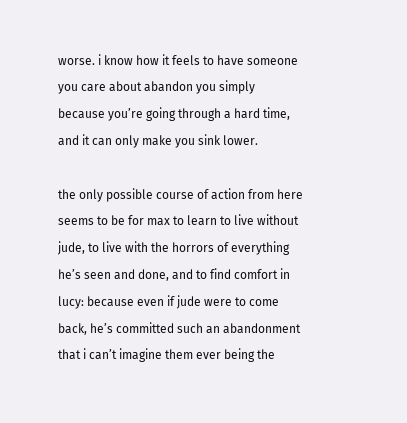worse. i know how it feels to have someone you care about abandon you simply because you’re going through a hard time, and it can only make you sink lower.

the only possible course of action from here seems to be for max to learn to live without jude, to live with the horrors of everything he’s seen and done, and to find comfort in lucy: because even if jude were to come back, he’s committed such an abandonment that i can’t imagine them ever being the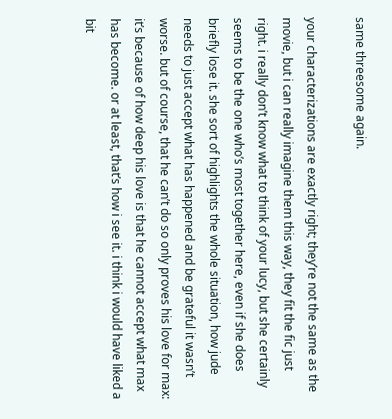same threesome again.

your characterizations are exactly right; they’re not the same as the movie, but i can really imagine them this way, they fit the fic just right. i really don’t know what to think of your lucy, but she certainly seems to be the one who’s most together here, even if she does briefly lose it. she sort of highlights the whole situation, how jude needs to just accept what has happened and be grateful it wasn’t worse. but of course, that he can’t do so only proves his love for max: it’s because of how deep his love is that he cannot accept what max has become. or at least, that’s how i see it. i think i would have liked a bit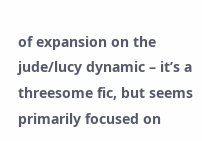of expansion on the jude/lucy dynamic – it’s a threesome fic, but seems primarily focused on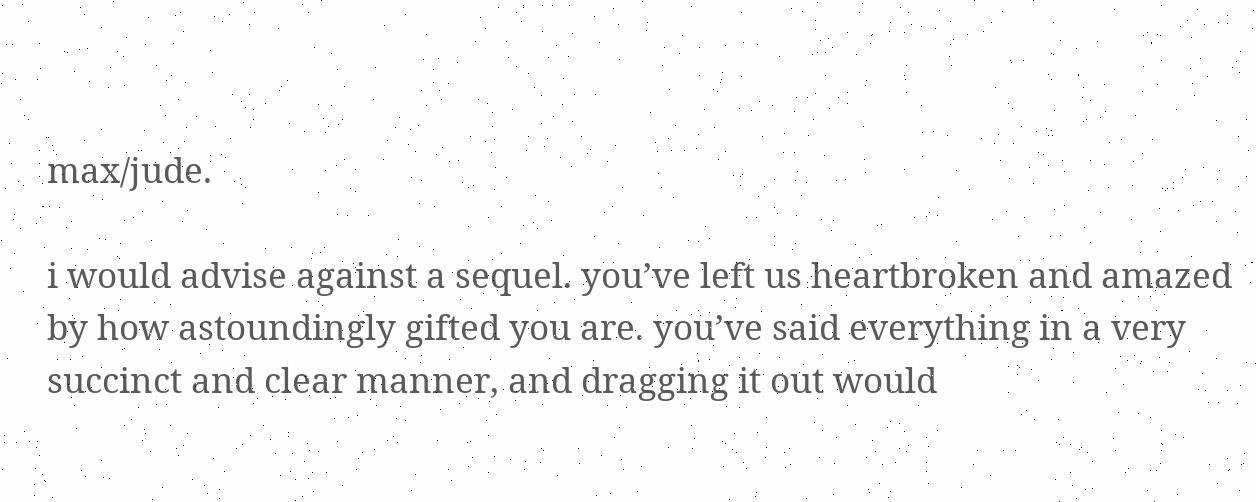max/jude.

i would advise against a sequel. you’ve left us heartbroken and amazed by how astoundingly gifted you are. you’ve said everything in a very succinct and clear manner, and dragging it out would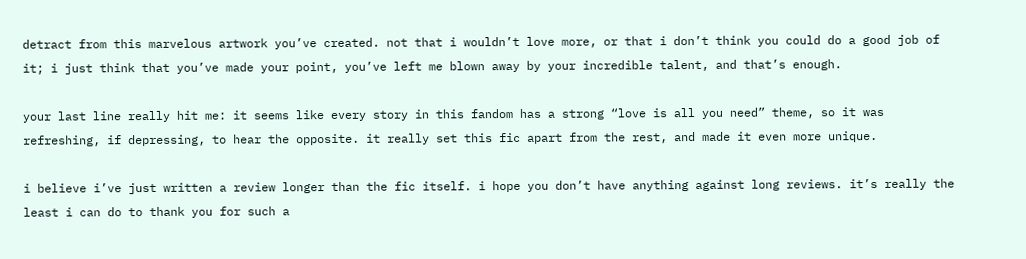detract from this marvelous artwork you’ve created. not that i wouldn’t love more, or that i don’t think you could do a good job of it; i just think that you’ve made your point, you’ve left me blown away by your incredible talent, and that’s enough.

your last line really hit me: it seems like every story in this fandom has a strong “love is all you need” theme, so it was refreshing, if depressing, to hear the opposite. it really set this fic apart from the rest, and made it even more unique.

i believe i’ve just written a review longer than the fic itself. i hope you don’t have anything against long reviews. it’s really the least i can do to thank you for such a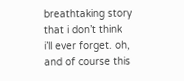breathtaking story that i don’t think i’ll ever forget. oh, and of course this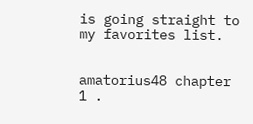is going straight to my favorites list.


amatorius48 chapter 1 .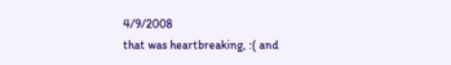4/9/2008
that was heartbreaking, :( and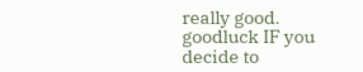really good. goodluck IF you decide to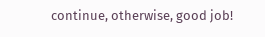continue, otherwise, good job!